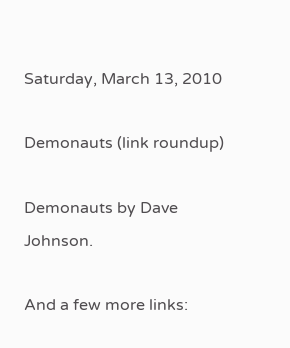Saturday, March 13, 2010

Demonauts (link roundup)

Demonauts by Dave Johnson.

And a few more links: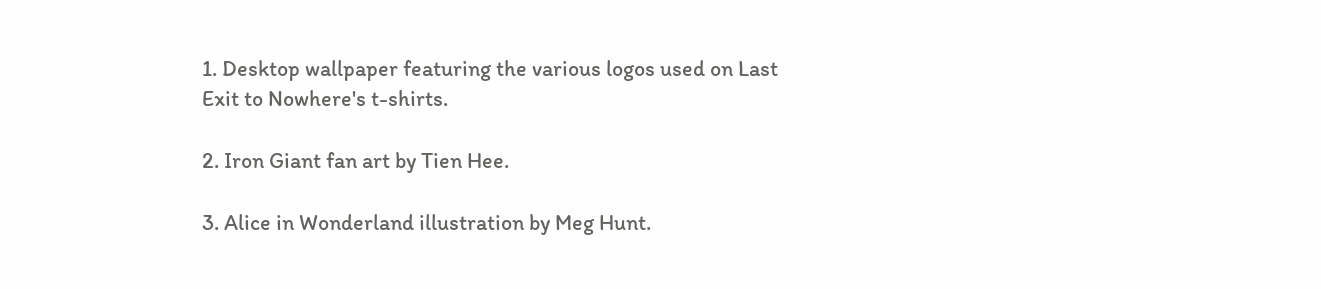1. Desktop wallpaper featuring the various logos used on Last Exit to Nowhere's t-shirts.

2. Iron Giant fan art by Tien Hee.

3. Alice in Wonderland illustration by Meg Hunt.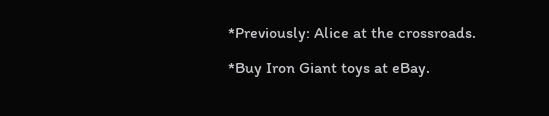*Previously: Alice at the crossroads.

*Buy Iron Giant toys at eBay.